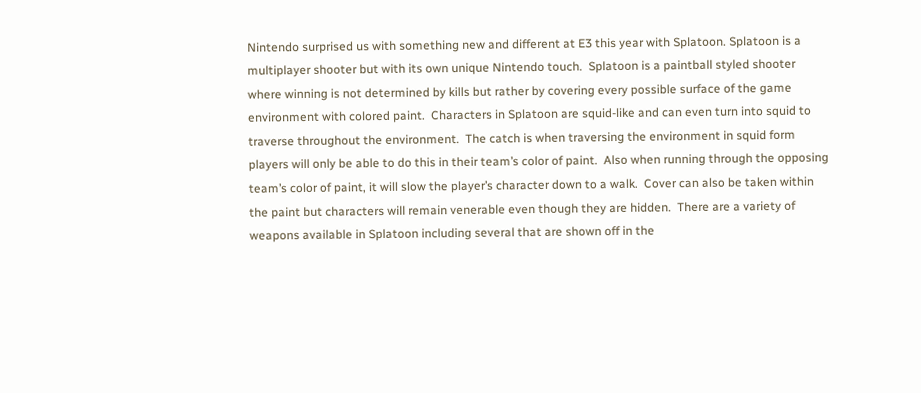Nintendo surprised us with something new and different at E3 this year with Splatoon. Splatoon is a multiplayer shooter but with its own unique Nintendo touch.  Splatoon is a paintball styled shooter where winning is not determined by kills but rather by covering every possible surface of the game environment with colored paint.  Characters in Splatoon are squid-like and can even turn into squid to traverse throughout the environment.  The catch is when traversing the environment in squid form players will only be able to do this in their team’s color of paint.  Also when running through the opposing team’s color of paint, it will slow the player’s character down to a walk.  Cover can also be taken within the paint but characters will remain venerable even though they are hidden.  There are a variety of weapons available in Splatoon including several that are shown off in the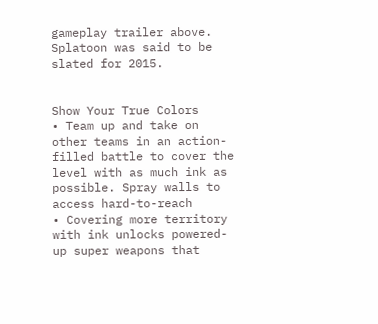gameplay trailer above.  Splatoon was said to be slated for 2015.


Show Your True Colors
• Team up and take on other teams in an action-filled battle to cover the
level with as much ink as possible. Spray walls to access hard-to-reach
• Covering more territory with ink unlocks powered-up super weapons that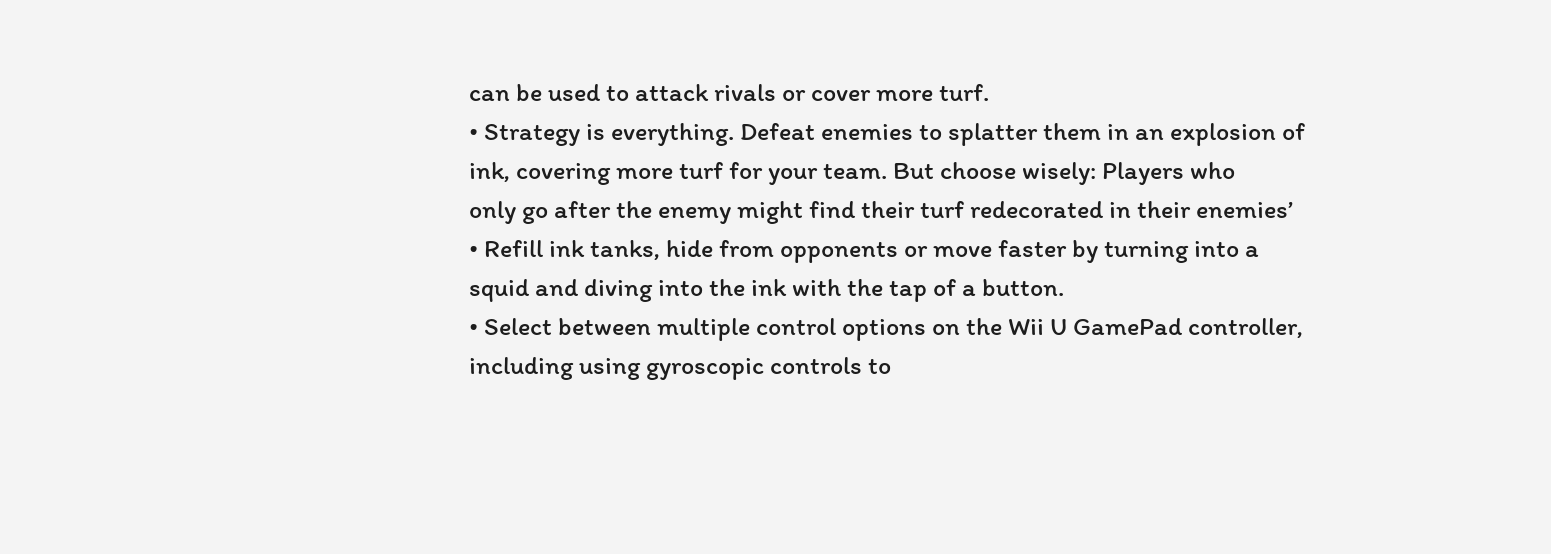can be used to attack rivals or cover more turf.
• Strategy is everything. Defeat enemies to splatter them in an explosion of
ink, covering more turf for your team. But choose wisely: Players who
only go after the enemy might find their turf redecorated in their enemies’
• Refill ink tanks, hide from opponents or move faster by turning into a
squid and diving into the ink with the tap of a button.
• Select between multiple control options on the Wii U GamePad controller,
including using gyroscopic controls to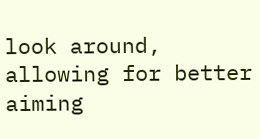look around, allowing for better
aiming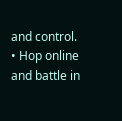and control.
• Hop online and battle in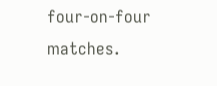four-on-four matches.